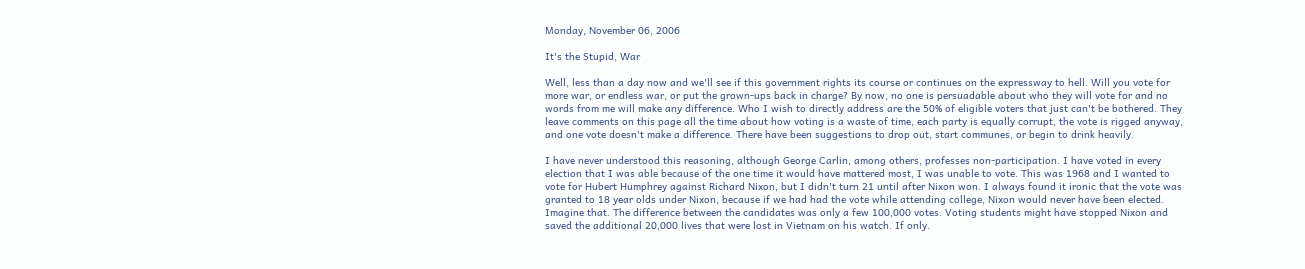Monday, November 06, 2006

It's the Stupid, War

Well, less than a day now and we'll see if this government rights its course or continues on the expressway to hell. Will you vote for more war, or endless war, or put the grown-ups back in charge? By now, no one is persuadable about who they will vote for and no words from me will make any difference. Who I wish to directly address are the 50% of eligible voters that just can't be bothered. They leave comments on this page all the time about how voting is a waste of time, each party is equally corrupt, the vote is rigged anyway, and one vote doesn't make a difference. There have been suggestions to drop out, start communes, or begin to drink heavily.

I have never understood this reasoning, although George Carlin, among others, professes non-participation. I have voted in every election that I was able because of the one time it would have mattered most, I was unable to vote. This was 1968 and I wanted to vote for Hubert Humphrey against Richard Nixon, but I didn't turn 21 until after Nixon won. I always found it ironic that the vote was granted to 18 year olds under Nixon, because if we had had the vote while attending college, Nixon would never have been elected. Imagine that. The difference between the candidates was only a few 100,000 votes. Voting students might have stopped Nixon and saved the additional 20,000 lives that were lost in Vietnam on his watch. If only.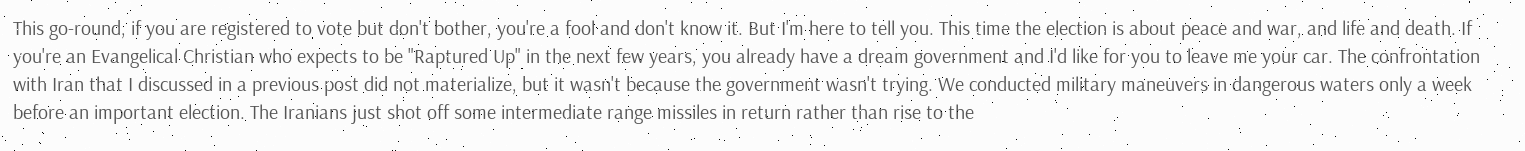This go-round, if you are registered to vote but don't bother, you're a fool and don't know it. But I'm here to tell you. This time the election is about peace and war, and life and death. If you're an Evangelical Christian who expects to be "Raptured Up" in the next few years, you already have a dream government and I'd like for you to leave me your car. The confrontation with Iran that I discussed in a previous post did not materialize, but it wasn't because the government wasn't trying. We conducted military maneuvers in dangerous waters only a week before an important election. The Iranians just shot off some intermediate range missiles in return rather than rise to the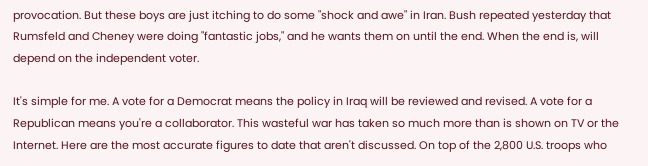provocation. But these boys are just itching to do some "shock and awe" in Iran. Bush repeated yesterday that Rumsfeld and Cheney were doing "fantastic jobs," and he wants them on until the end. When the end is, will depend on the independent voter.

It's simple for me. A vote for a Democrat means the policy in Iraq will be reviewed and revised. A vote for a Republican means you're a collaborator. This wasteful war has taken so much more than is shown on TV or the Internet. Here are the most accurate figures to date that aren't discussed. On top of the 2,800 U.S. troops who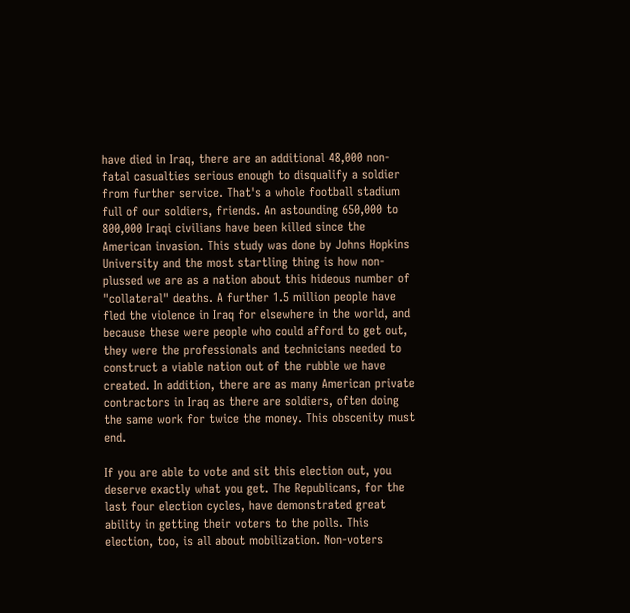have died in Iraq, there are an additional 48,000 non-fatal casualties serious enough to disqualify a soldier from further service. That's a whole football stadium full of our soldiers, friends. An astounding 650,000 to 800,000 Iraqi civilians have been killed since the American invasion. This study was done by Johns Hopkins University and the most startling thing is how non-plussed we are as a nation about this hideous number of "collateral" deaths. A further 1.5 million people have fled the violence in Iraq for elsewhere in the world, and because these were people who could afford to get out, they were the professionals and technicians needed to construct a viable nation out of the rubble we have created. In addition, there are as many American private contractors in Iraq as there are soldiers, often doing the same work for twice the money. This obscenity must end.

If you are able to vote and sit this election out, you deserve exactly what you get. The Republicans, for the last four election cycles, have demonstrated great ability in getting their voters to the polls. This election, too, is all about mobilization. Non-voters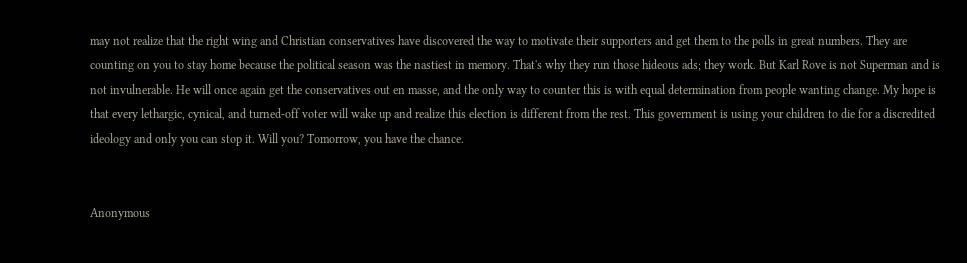may not realize that the right wing and Christian conservatives have discovered the way to motivate their supporters and get them to the polls in great numbers. They are counting on you to stay home because the political season was the nastiest in memory. That's why they run those hideous ads; they work. But Karl Rove is not Superman and is not invulnerable. He will once again get the conservatives out en masse, and the only way to counter this is with equal determination from people wanting change. My hope is that every lethargic, cynical, and turned-off voter will wake up and realize this election is different from the rest. This government is using your children to die for a discredited ideology and only you can stop it. Will you? Tomorrow, you have the chance.


Anonymous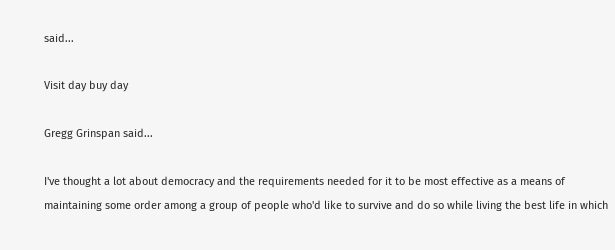said...

Visit day buy day

Gregg Grinspan said...

I've thought a lot about democracy and the requirements needed for it to be most effective as a means of maintaining some order among a group of people who'd like to survive and do so while living the best life in which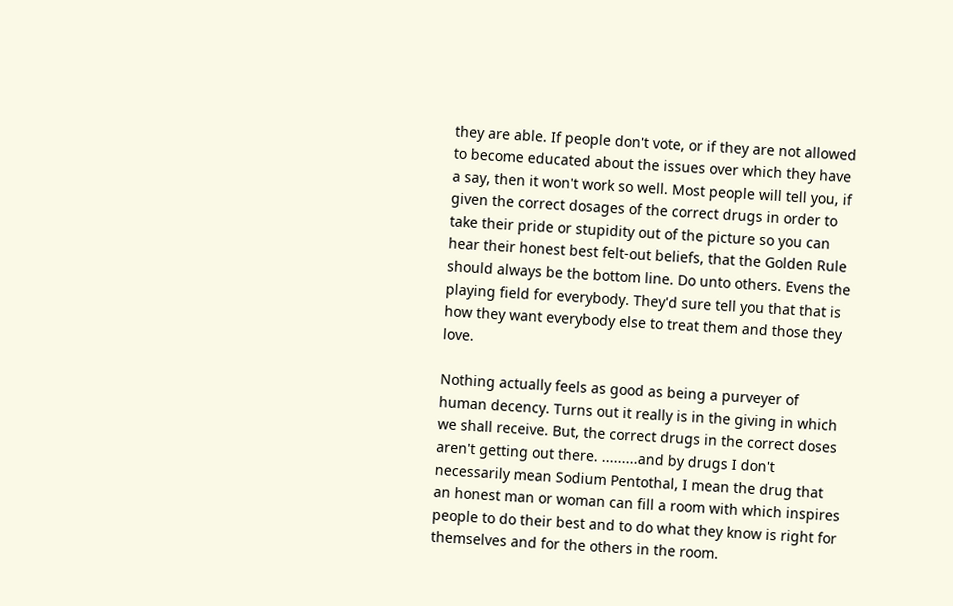they are able. If people don't vote, or if they are not allowed to become educated about the issues over which they have a say, then it won't work so well. Most people will tell you, if given the correct dosages of the correct drugs in order to take their pride or stupidity out of the picture so you can hear their honest best felt-out beliefs, that the Golden Rule should always be the bottom line. Do unto others. Evens the playing field for everybody. They'd sure tell you that that is how they want everybody else to treat them and those they love.

Nothing actually feels as good as being a purveyer of human decency. Turns out it really is in the giving in which we shall receive. But, the correct drugs in the correct doses aren't getting out there. .........and by drugs I don't necessarily mean Sodium Pentothal, I mean the drug that an honest man or woman can fill a room with which inspires people to do their best and to do what they know is right for themselves and for the others in the room.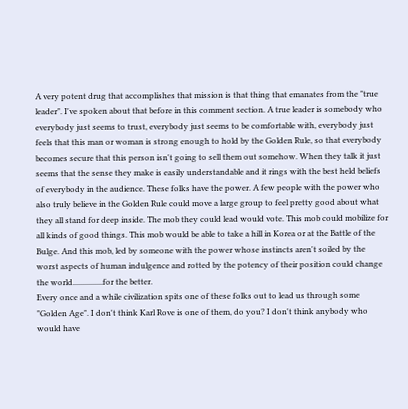A very potent drug that accomplishes that mission is that thing that emanates from the "true leader". I've spoken about that before in this comment section. A true leader is somebody who everybody just seems to trust, everybody just seems to be comfortable with, everybody just feels that this man or woman is strong enough to hold by the Golden Rule, so that everybody becomes secure that this person isn't going to sell them out somehow. When they talk it just seems that the sense they make is easily understandable and it rings with the best held beliefs of everybody in the audience. These folks have the power. A few people with the power who also truly believe in the Golden Rule could move a large group to feel pretty good about what they all stand for deep inside. The mob they could lead would vote. This mob could mobilize for all kinds of good things. This mob would be able to take a hill in Korea or at the Battle of the Bulge. And this mob, led by someone with the power whose instincts aren't soiled by the worst aspects of human indulgence and rotted by the potency of their position could change the world...............for the better.
Every once and a while civilization spits one of these folks out to lead us through some "Golden Age". I don't think Karl Rove is one of them, do you? I don't think anybody who would have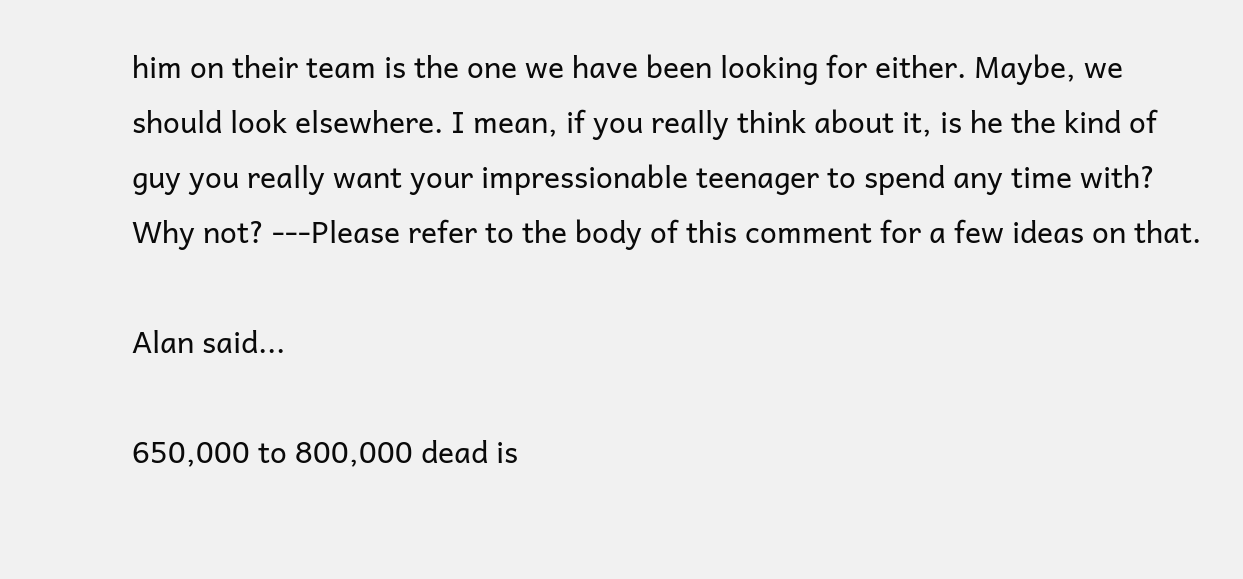him on their team is the one we have been looking for either. Maybe, we should look elsewhere. I mean, if you really think about it, is he the kind of guy you really want your impressionable teenager to spend any time with? Why not? ---Please refer to the body of this comment for a few ideas on that.

Alan said...

650,000 to 800,000 dead is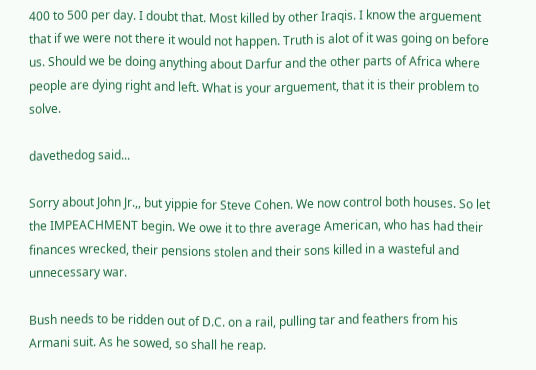400 to 500 per day. I doubt that. Most killed by other Iraqis. I know the arguement that if we were not there it would not happen. Truth is alot of it was going on before us. Should we be doing anything about Darfur and the other parts of Africa where people are dying right and left. What is your arguement, that it is their problem to solve.

davethedog said...

Sorry about John Jr.,, but yippie for Steve Cohen. We now control both houses. So let the IMPEACHMENT begin. We owe it to thre average American, who has had their finances wrecked, their pensions stolen and their sons killed in a wasteful and unnecessary war.

Bush needs to be ridden out of D.C. on a rail, pulling tar and feathers from his Armani suit. As he sowed, so shall he reap.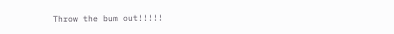Throw the bum out!!!!!